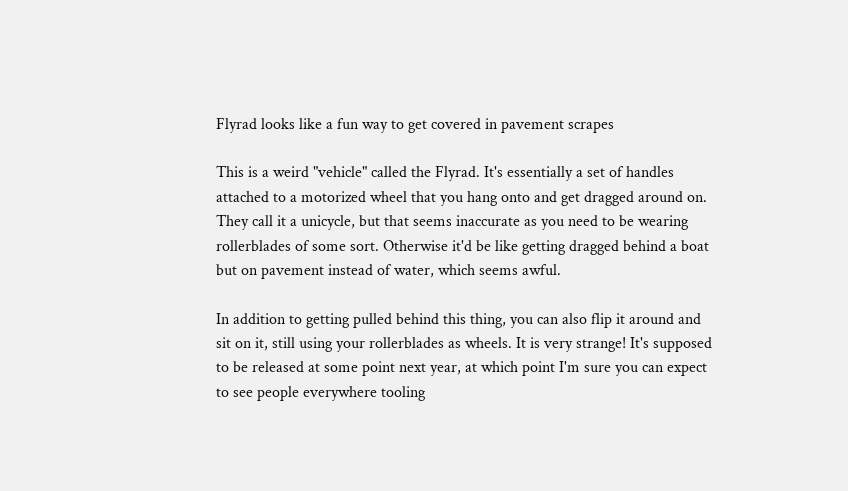Flyrad looks like a fun way to get covered in pavement scrapes

This is a weird "vehicle" called the Flyrad. It's essentially a set of handles attached to a motorized wheel that you hang onto and get dragged around on. They call it a unicycle, but that seems inaccurate as you need to be wearing rollerblades of some sort. Otherwise it'd be like getting dragged behind a boat but on pavement instead of water, which seems awful.

In addition to getting pulled behind this thing, you can also flip it around and sit on it, still using your rollerblades as wheels. It is very strange! It's supposed to be released at some point next year, at which point I'm sure you can expect to see people everywhere tooling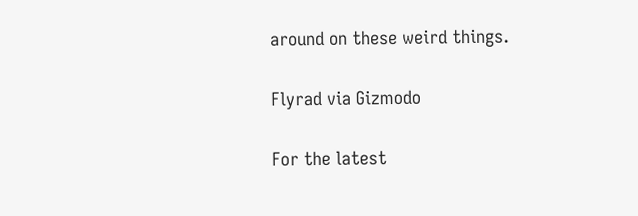around on these weird things.

Flyrad via Gizmodo

For the latest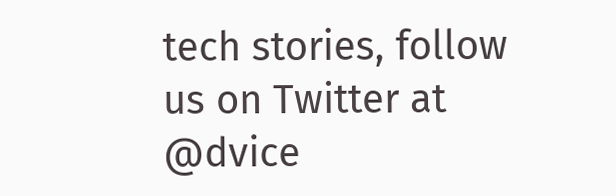tech stories, follow us on Twitter at @dvice